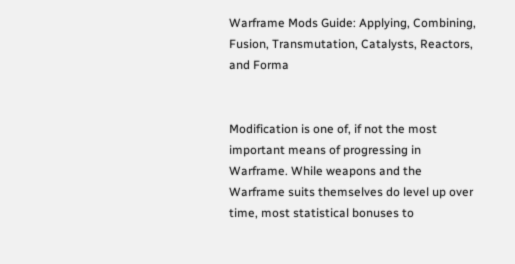Warframe Mods Guide: Applying, Combining, Fusion, Transmutation, Catalysts, Reactors, and Forma


Modification is one of, if not the most important means of progressing in Warframe. While weapons and the Warframe suits themselves do level up over time, most statistical bonuses to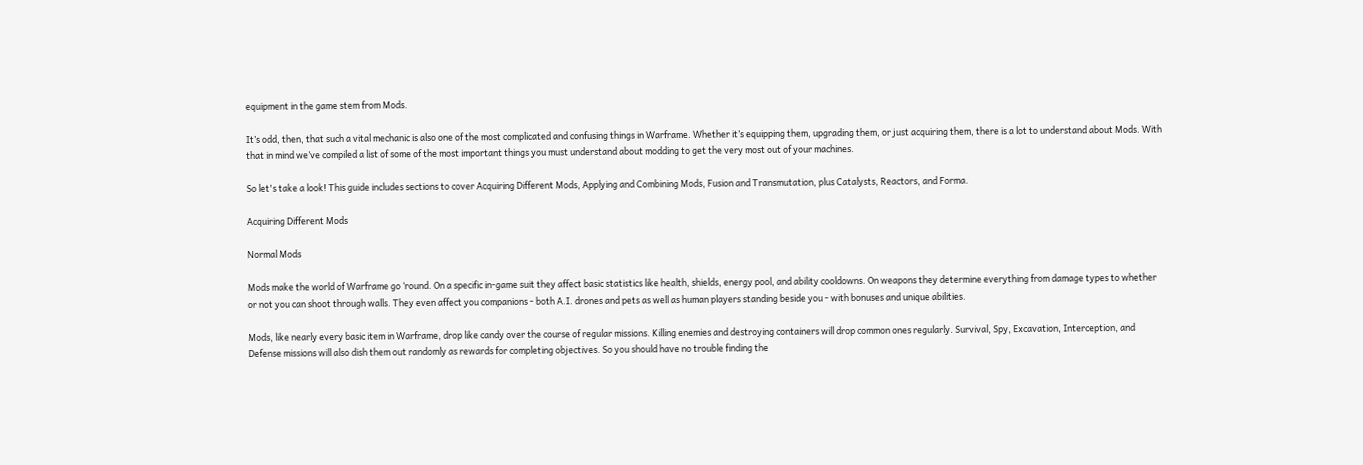equipment in the game stem from Mods.

It’s odd, then, that such a vital mechanic is also one of the most complicated and confusing things in Warframe. Whether it’s equipping them, upgrading them, or just acquiring them, there is a lot to understand about Mods. With that in mind we’ve compiled a list of some of the most important things you must understand about modding to get the very most out of your machines.

So let's take a look! This guide includes sections to cover Acquiring Different Mods, Applying and Combining Mods, Fusion and Transmutation, plus Catalysts, Reactors, and Forma.

Acquiring Different Mods

Normal Mods

Mods make the world of Warframe go ‘round. On a specific in-game suit they affect basic statistics like health, shields, energy pool, and ability cooldowns. On weapons they determine everything from damage types to whether or not you can shoot through walls. They even affect you companions - both A.I. drones and pets as well as human players standing beside you - with bonuses and unique abilities.

Mods, like nearly every basic item in Warframe, drop like candy over the course of regular missions. Killing enemies and destroying containers will drop common ones regularly. Survival, Spy, Excavation, Interception, and Defense missions will also dish them out randomly as rewards for completing objectives. So you should have no trouble finding the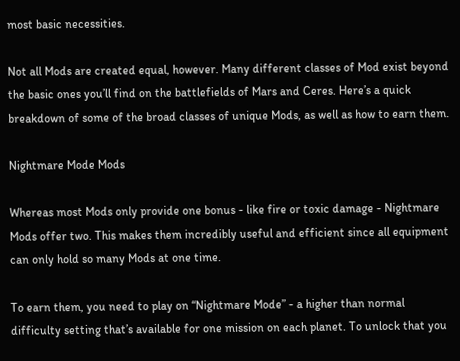most basic necessities.

Not all Mods are created equal, however. Many different classes of Mod exist beyond the basic ones you’ll find on the battlefields of Mars and Ceres. Here’s a quick breakdown of some of the broad classes of unique Mods, as well as how to earn them.

Nightmare Mode Mods

Whereas most Mods only provide one bonus - like fire or toxic damage - Nightmare Mods offer two. This makes them incredibly useful and efficient since all equipment can only hold so many Mods at one time.

To earn them, you need to play on “Nightmare Mode” - a higher than normal difficulty setting that’s available for one mission on each planet. To unlock that you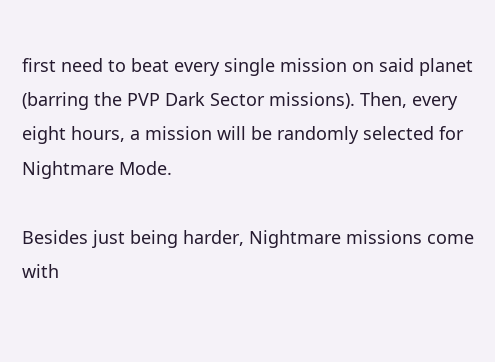first need to beat every single mission on said planet (barring the PVP Dark Sector missions). Then, every eight hours, a mission will be randomly selected for Nightmare Mode.

Besides just being harder, Nightmare missions come with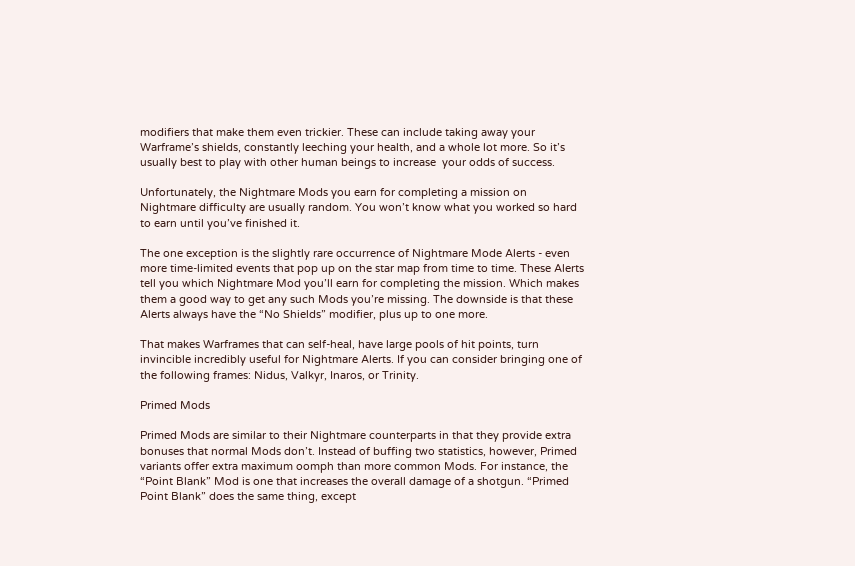modifiers that make them even trickier. These can include taking away your Warframe’s shields, constantly leeching your health, and a whole lot more. So it’s usually best to play with other human beings to increase  your odds of success.

Unfortunately, the Nightmare Mods you earn for completing a mission on Nightmare difficulty are usually random. You won’t know what you worked so hard to earn until you’ve finished it.

The one exception is the slightly rare occurrence of Nightmare Mode Alerts - even more time-limited events that pop up on the star map from time to time. These Alerts tell you which Nightmare Mod you’ll earn for completing the mission. Which makes them a good way to get any such Mods you’re missing. The downside is that these Alerts always have the “No Shields” modifier, plus up to one more.

That makes Warframes that can self-heal, have large pools of hit points, turn invincible incredibly useful for Nightmare Alerts. If you can consider bringing one of the following frames: Nidus, Valkyr, Inaros, or Trinity.

Primed Mods

Primed Mods are similar to their Nightmare counterparts in that they provide extra bonuses that normal Mods don’t. Instead of buffing two statistics, however, Primed variants offer extra maximum oomph than more common Mods. For instance, the “Point Blank” Mod is one that increases the overall damage of a shotgun. “Primed Point Blank” does the same thing, except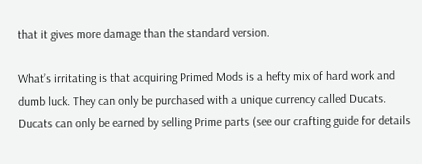that it gives more damage than the standard version.

What’s irritating is that acquiring Primed Mods is a hefty mix of hard work and dumb luck. They can only be purchased with a unique currency called Ducats. Ducats can only be earned by selling Prime parts (see our crafting guide for details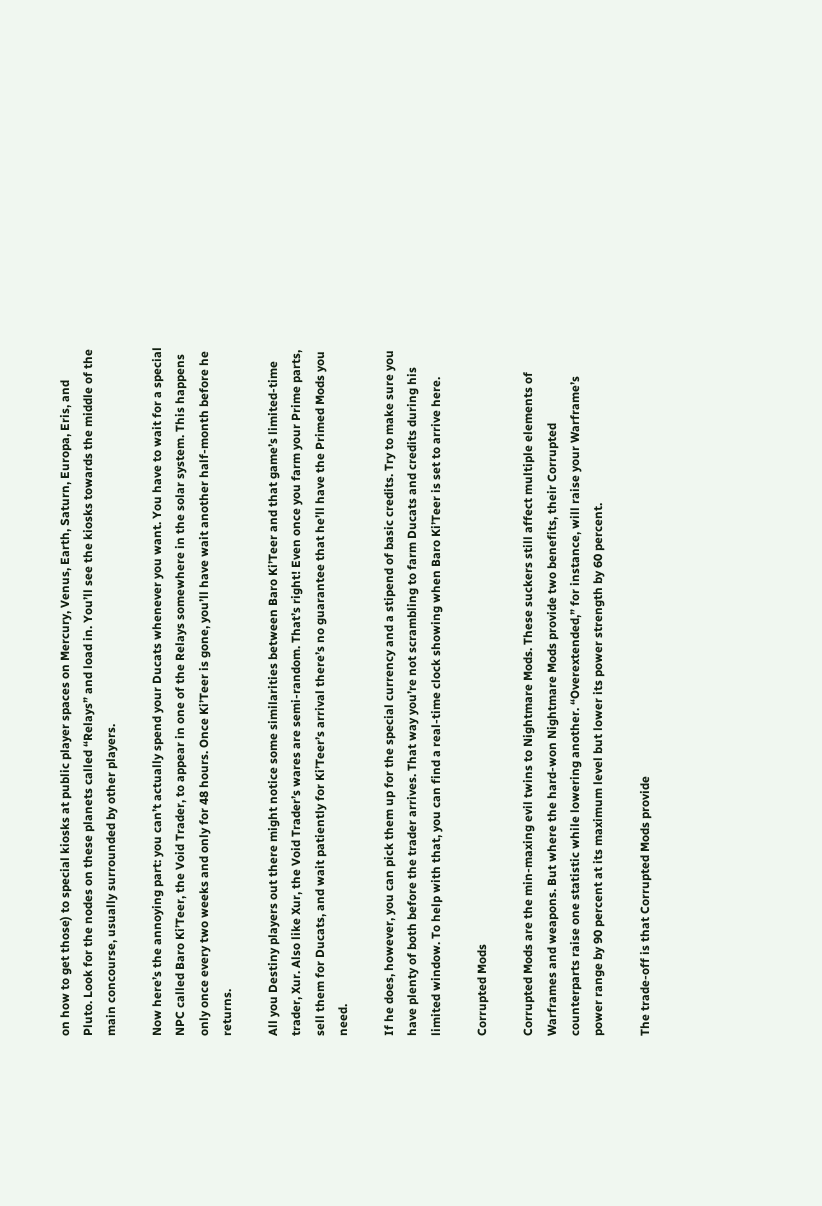on how to get those) to special kiosks at public player spaces on Mercury, Venus, Earth, Saturn, Europa, Eris, and Pluto. Look for the nodes on these planets called “Relays” and load in. You’ll see the kiosks towards the middle of the main concourse, usually surrounded by other players.

Now here’s the annoying part: you can’t actually spend your Ducats whenever you want. You have to wait for a special NPC called Baro Ki’Teer, the Void Trader, to appear in one of the Relays somewhere in the solar system. This happens only once every two weeks and only for 48 hours. Once Ki’Teer is gone, you’ll have wait another half-month before he returns.

All you Destiny players out there might notice some similarities between Baro Ki’Teer and that game’s limited-time trader, Xur. Also like Xur, the Void Trader’s wares are semi-random. That’s right! Even once you farm your Prime parts, sell them for Ducats, and wait patiently for Ki’Teer’s arrival there’s no guarantee that he’ll have the Primed Mods you need.

If he does, however, you can pick them up for the special currency and a stipend of basic credits. Try to make sure you have plenty of both before the trader arrives. That way you’re not scrambling to farm Ducats and credits during his limited window. To help with that, you can find a real-time clock showing when Baro Ki’Teer is set to arrive here.

Corrupted Mods

Corrupted Mods are the min-maxing evil twins to Nightmare Mods. These suckers still affect multiple elements of Warframes and weapons. But where the hard-won Nightmare Mods provide two benefits, their Corrupted counterparts raise one statistic while lowering another. “Overextended,” for instance, will raise your Warframe’s power range by 90 percent at its maximum level but lower its power strength by 60 percent.

The trade-off is that Corrupted Mods provide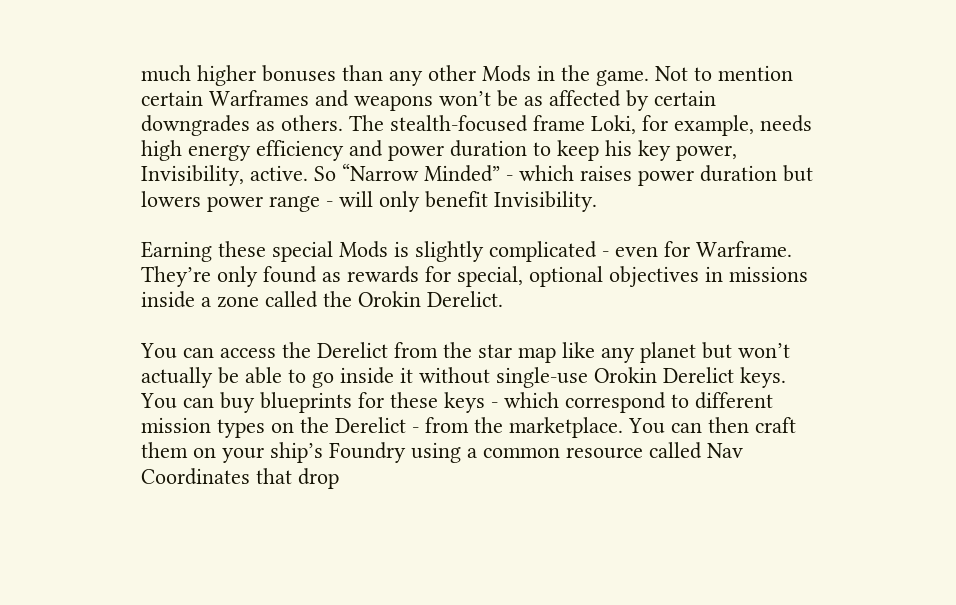much higher bonuses than any other Mods in the game. Not to mention certain Warframes and weapons won’t be as affected by certain downgrades as others. The stealth-focused frame Loki, for example, needs high energy efficiency and power duration to keep his key power, Invisibility, active. So “Narrow Minded” - which raises power duration but lowers power range - will only benefit Invisibility.

Earning these special Mods is slightly complicated - even for Warframe. They’re only found as rewards for special, optional objectives in missions inside a zone called the Orokin Derelict.

You can access the Derelict from the star map like any planet but won’t actually be able to go inside it without single-use Orokin Derelict keys. You can buy blueprints for these keys - which correspond to different mission types on the Derelict - from the marketplace. You can then craft them on your ship’s Foundry using a common resource called Nav Coordinates that drop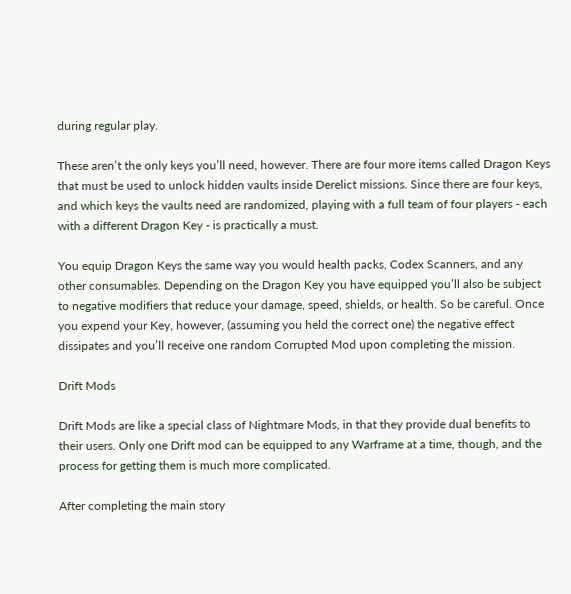during regular play.

These aren’t the only keys you’ll need, however. There are four more items called Dragon Keys that must be used to unlock hidden vaults inside Derelict missions. Since there are four keys, and which keys the vaults need are randomized, playing with a full team of four players - each with a different Dragon Key - is practically a must.

You equip Dragon Keys the same way you would health packs, Codex Scanners, and any other consumables. Depending on the Dragon Key you have equipped you’ll also be subject to negative modifiers that reduce your damage, speed, shields, or health. So be careful. Once you expend your Key, however, (assuming you held the correct one) the negative effect dissipates and you’ll receive one random Corrupted Mod upon completing the mission.

Drift Mods

Drift Mods are like a special class of Nightmare Mods, in that they provide dual benefits to their users. Only one Drift mod can be equipped to any Warframe at a time, though, and the process for getting them is much more complicated.

After completing the main story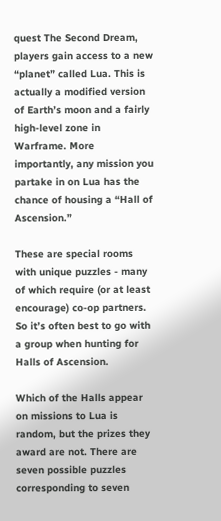quest The Second Dream, players gain access to a new “planet” called Lua. This is actually a modified version of Earth’s moon and a fairly high-level zone in Warframe. More importantly, any mission you partake in on Lua has the chance of housing a “Hall of Ascension.”

These are special rooms with unique puzzles - many of which require (or at least encourage) co-op partners. So it’s often best to go with a group when hunting for Halls of Ascension.

Which of the Halls appear on missions to Lua is random, but the prizes they award are not. There are seven possible puzzles corresponding to seven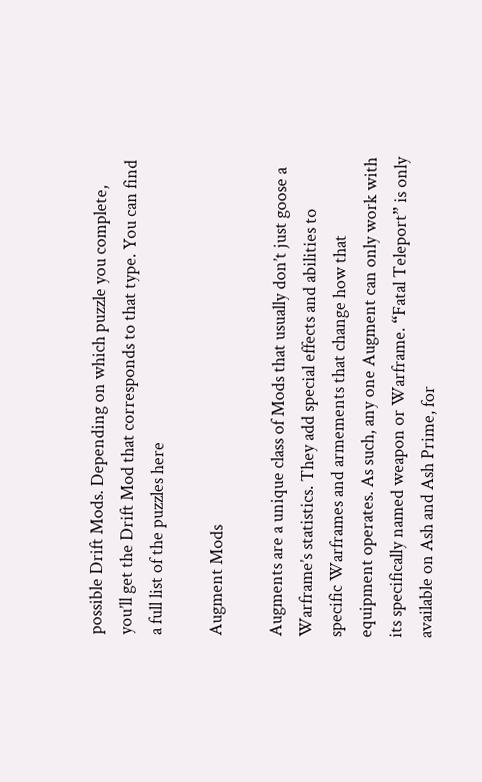possible Drift Mods. Depending on which puzzle you complete, you’ll get the Drift Mod that corresponds to that type. You can find a full list of the puzzles here

Augment Mods

Augments are a unique class of Mods that usually don’t just goose a Warframe’s statistics. They add special effects and abilities to specific Warframes and armements that change how that equipment operates. As such, any one Augment can only work with its specifically named weapon or Warframe. “Fatal Teleport” is only available on Ash and Ash Prime, for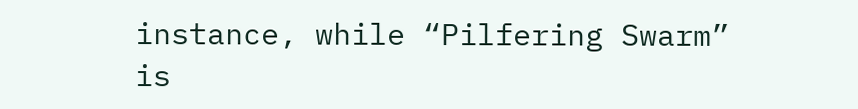instance, while “Pilfering Swarm” is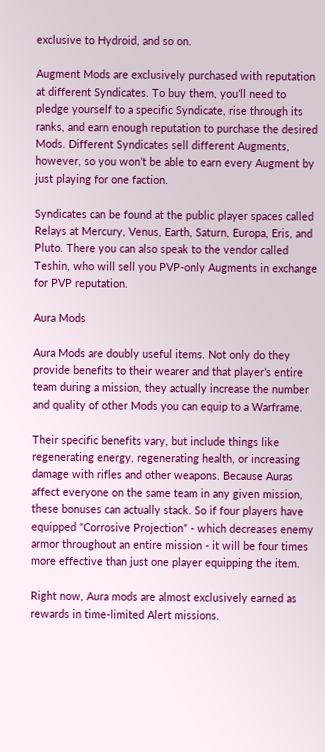exclusive to Hydroid, and so on.

Augment Mods are exclusively purchased with reputation at different Syndicates. To buy them, you’ll need to pledge yourself to a specific Syndicate, rise through its ranks, and earn enough reputation to purchase the desired Mods. Different Syndicates sell different Augments, however, so you won’t be able to earn every Augment by just playing for one faction.

Syndicates can be found at the public player spaces called Relays at Mercury, Venus, Earth, Saturn, Europa, Eris, and Pluto. There you can also speak to the vendor called Teshin, who will sell you PVP-only Augments in exchange for PVP reputation.

Aura Mods

Aura Mods are doubly useful items. Not only do they provide benefits to their wearer and that player’s entire team during a mission, they actually increase the number and quality of other Mods you can equip to a Warframe.

Their specific benefits vary, but include things like regenerating energy, regenerating health, or increasing damage with rifles and other weapons. Because Auras affect everyone on the same team in any given mission, these bonuses can actually stack. So if four players have equipped “Corrosive Projection” - which decreases enemy armor throughout an entire mission - it will be four times more effective than just one player equipping the item.

Right now, Aura mods are almost exclusively earned as rewards in time-limited Alert missions.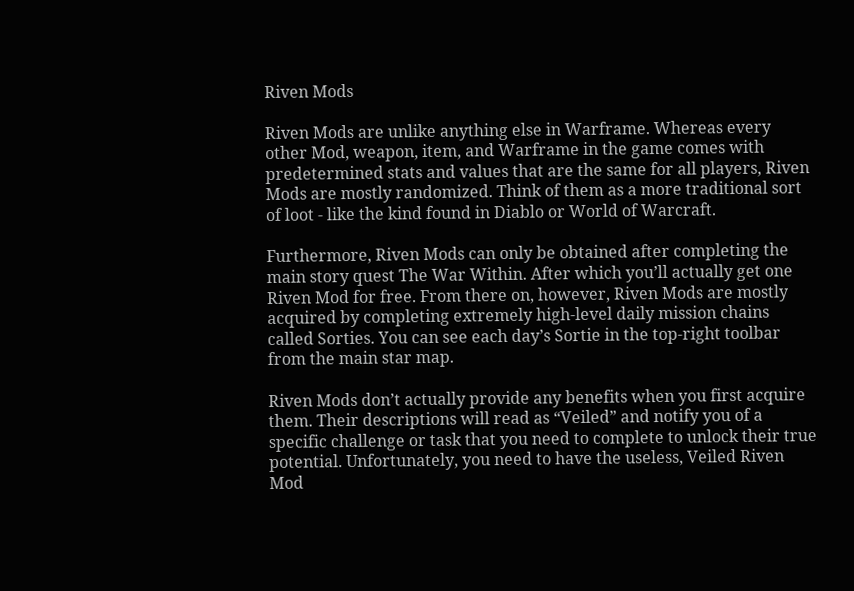Riven Mods

Riven Mods are unlike anything else in Warframe. Whereas every other Mod, weapon, item, and Warframe in the game comes with predetermined stats and values that are the same for all players, Riven Mods are mostly randomized. Think of them as a more traditional sort of loot - like the kind found in Diablo or World of Warcraft.

Furthermore, Riven Mods can only be obtained after completing the main story quest The War Within. After which you’ll actually get one Riven Mod for free. From there on, however, Riven Mods are mostly acquired by completing extremely high-level daily mission chains called Sorties. You can see each day’s Sortie in the top-right toolbar from the main star map.

Riven Mods don’t actually provide any benefits when you first acquire them. Their descriptions will read as “Veiled” and notify you of a specific challenge or task that you need to complete to unlock their true potential. Unfortunately, you need to have the useless, Veiled Riven Mod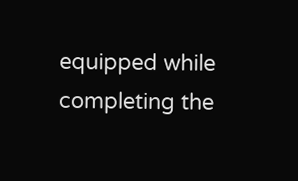equipped while completing the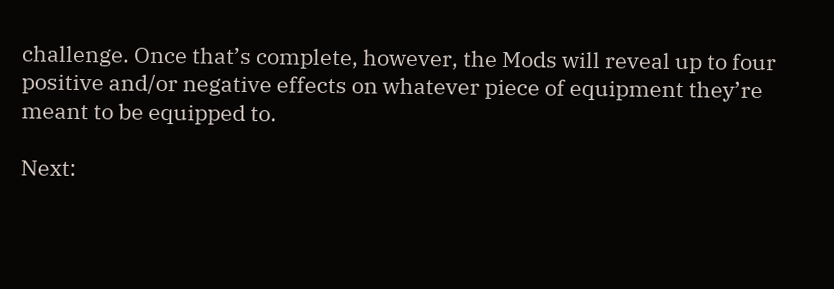challenge. Once that’s complete, however, the Mods will reveal up to four positive and/or negative effects on whatever piece of equipment they’re meant to be equipped to.

Next: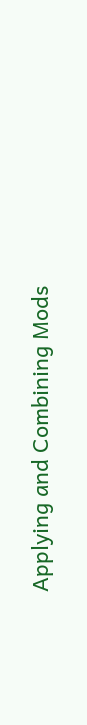Applying and Combining Mods